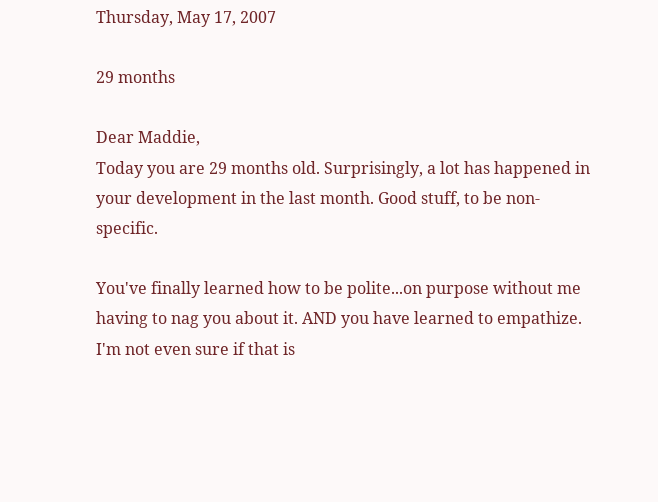Thursday, May 17, 2007

29 months

Dear Maddie,
Today you are 29 months old. Surprisingly, a lot has happened in your development in the last month. Good stuff, to be non-specific.

You've finally learned how to be polite...on purpose without me having to nag you about it. AND you have learned to empathize. I'm not even sure if that is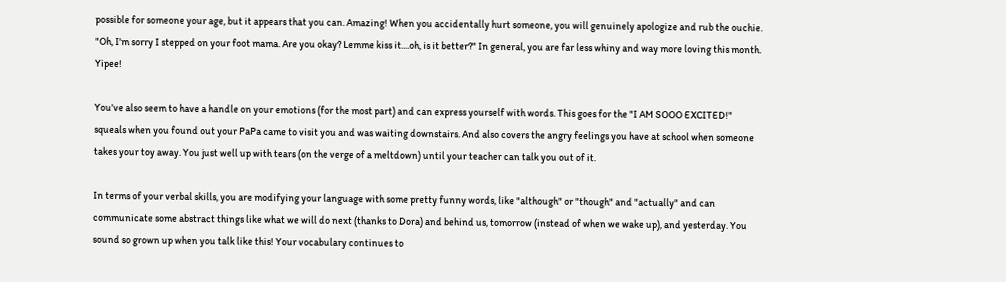possible for someone your age, but it appears that you can. Amazing! When you accidentally hurt someone, you will genuinely apologize and rub the ouchie. "Oh, I'm sorry I stepped on your foot mama. Are you okay? Lemme kiss it....oh, is it better?" In general, you are far less whiny and way more loving this month. Yipee!

You've also seem to have a handle on your emotions (for the most part) and can express yourself with words. This goes for the "I AM SOOO EXCITED!" squeals when you found out your PaPa came to visit you and was waiting downstairs. And also covers the angry feelings you have at school when someone takes your toy away. You just well up with tears (on the verge of a meltdown) until your teacher can talk you out of it.

In terms of your verbal skills, you are modifying your language with some pretty funny words, like "although" or "though" and "actually" and can communicate some abstract things like what we will do next (thanks to Dora) and behind us, tomorrow (instead of when we wake up), and yesterday. You sound so grown up when you talk like this! Your vocabulary continues to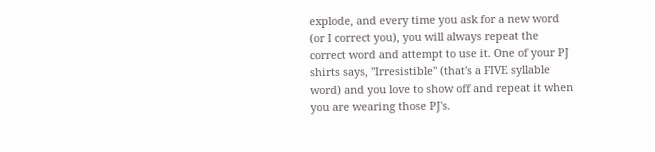explode, and every time you ask for a new word (or I correct you), you will always repeat the correct word and attempt to use it. One of your PJ shirts says, "Irresistible" (that's a FIVE syllable word) and you love to show off and repeat it when you are wearing those PJ's.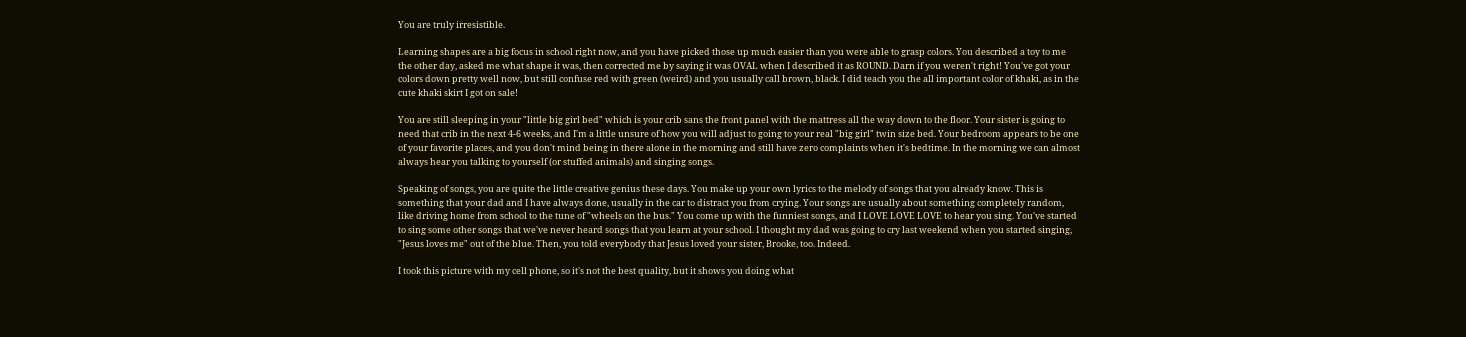You are truly irresistible.

Learning shapes are a big focus in school right now, and you have picked those up much easier than you were able to grasp colors. You described a toy to me the other day, asked me what shape it was, then corrected me by saying it was OVAL when I described it as ROUND. Darn if you weren't right! You've got your colors down pretty well now, but still confuse red with green (weird) and you usually call brown, black. I did teach you the all important color of khaki, as in the cute khaki skirt I got on sale!

You are still sleeping in your "little big girl bed" which is your crib sans the front panel with the mattress all the way down to the floor. Your sister is going to need that crib in the next 4-6 weeks, and I'm a little unsure of how you will adjust to going to your real "big girl" twin size bed. Your bedroom appears to be one of your favorite places, and you don't mind being in there alone in the morning and still have zero complaints when it's bedtime. In the morning we can almost always hear you talking to yourself (or stuffed animals) and singing songs.

Speaking of songs, you are quite the little creative genius these days. You make up your own lyrics to the melody of songs that you already know. This is something that your dad and I have always done, usually in the car to distract you from crying. Your songs are usually about something completely random, like driving home from school to the tune of "wheels on the bus." You come up with the funniest songs, and I LOVE LOVE LOVE to hear you sing. You've started to sing some other songs that we've never heard songs that you learn at your school. I thought my dad was going to cry last weekend when you started singing, "Jesus loves me" out of the blue. Then, you told everybody that Jesus loved your sister, Brooke, too. Indeed.

I took this picture with my cell phone, so it's not the best quality, but it shows you doing what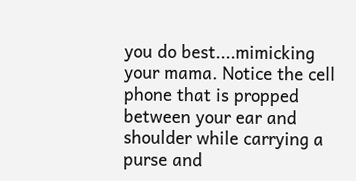you do best....mimicking your mama. Notice the cell phone that is propped between your ear and shoulder while carrying a purse and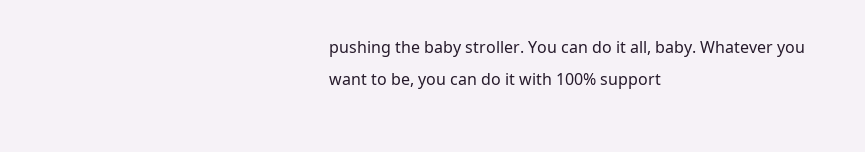pushing the baby stroller. You can do it all, baby. Whatever you want to be, you can do it with 100% support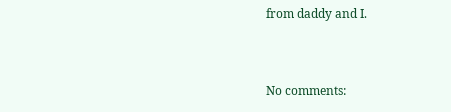from daddy and I.


No comments: